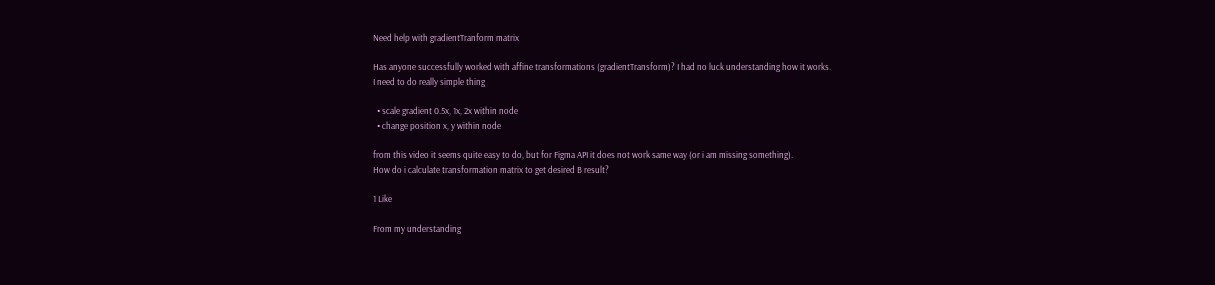Need help with gradientTranform matrix

Has anyone successfully worked with affine transformations (gradientTransform)? I had no luck understanding how it works.
I need to do really simple thing

  • scale gradient 0.5x, 1x, 2x within node
  • change position x, y within node

from this video it seems quite easy to do, but for Figma API it does not work same way (or i am missing something).
How do i calculate transformation matrix to get desired B result?

1 Like

From my understanding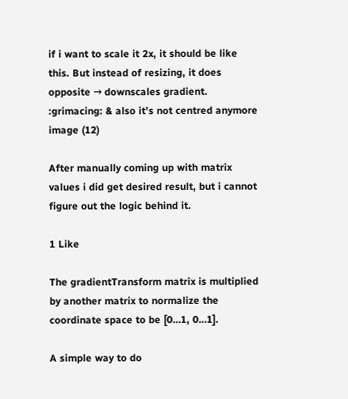if i want to scale it 2x, it should be like this. But instead of resizing, it does opposite → downscales gradient. :grimacing: & also it’s not centred anymore
image (12)

After manually coming up with matrix values i did get desired result, but i cannot figure out the logic behind it.

1 Like

The gradientTransform matrix is multiplied by another matrix to normalize the coordinate space to be [0…1, 0…1].

A simple way to do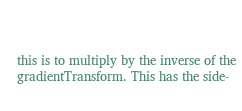this is to multiply by the inverse of the gradientTransform. This has the side-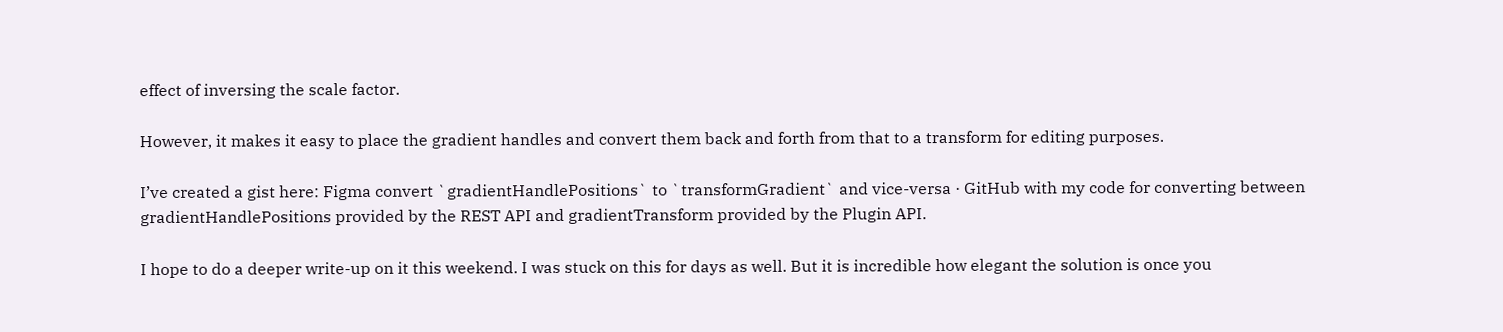effect of inversing the scale factor.

However, it makes it easy to place the gradient handles and convert them back and forth from that to a transform for editing purposes.

I’ve created a gist here: Figma convert `gradientHandlePositions` to `transformGradient` and vice-versa · GitHub with my code for converting between gradientHandlePositions provided by the REST API and gradientTransform provided by the Plugin API.

I hope to do a deeper write-up on it this weekend. I was stuck on this for days as well. But it is incredible how elegant the solution is once you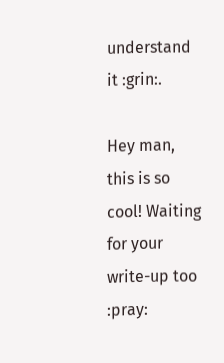understand it :grin:.

Hey man, this is so cool! Waiting for your write-up too :pray: